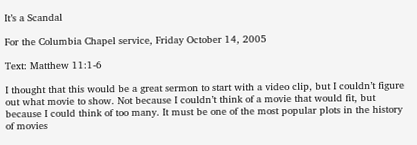It’s a Scandal

For the Columbia Chapel service, Friday October 14, 2005

Text: Matthew 11:1-6

I thought that this would be a great sermon to start with a video clip, but I couldn’t figure out what movie to show. Not because I couldn’t think of a movie that would fit, but because I could think of too many. It must be one of the most popular plots in the history of movies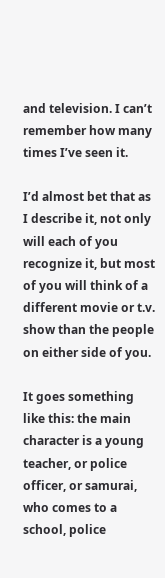and television. I can’t remember how many times I’ve seen it.

I’d almost bet that as I describe it, not only will each of you recognize it, but most of you will think of a different movie or t.v. show than the people on either side of you.

It goes something like this: the main character is a young teacher, or police officer, or samurai, who comes to a school, police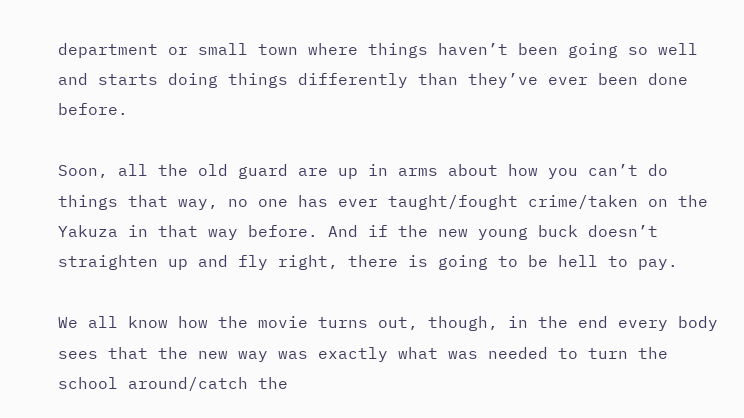department or small town where things haven’t been going so well and starts doing things differently than they’ve ever been done before.

Soon, all the old guard are up in arms about how you can’t do things that way, no one has ever taught/fought crime/taken on the Yakuza in that way before. And if the new young buck doesn’t straighten up and fly right, there is going to be hell to pay.

We all know how the movie turns out, though, in the end every body sees that the new way was exactly what was needed to turn the school around/catch the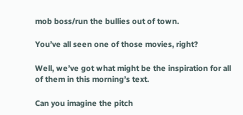mob boss/run the bullies out of town.

You’ve all seen one of those movies, right?

Well, we’ve got what might be the inspiration for all of them in this morning’s text.

Can you imagine the pitch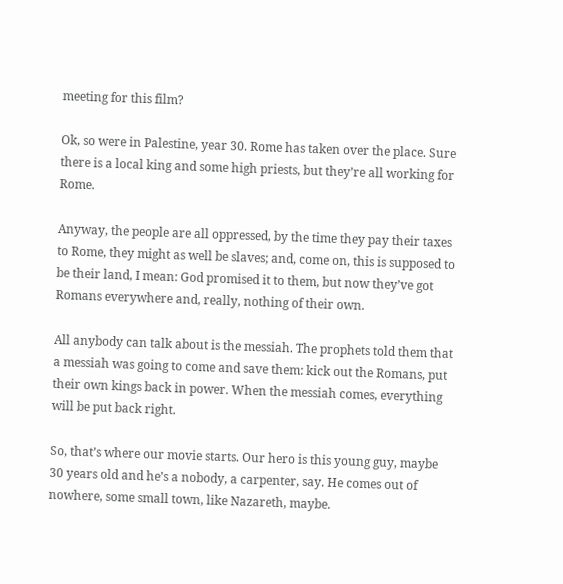meeting for this film?

Ok, so were in Palestine, year 30. Rome has taken over the place. Sure there is a local king and some high priests, but they’re all working for Rome.

Anyway, the people are all oppressed, by the time they pay their taxes to Rome, they might as well be slaves; and, come on, this is supposed to be their land, I mean: God promised it to them, but now they’ve got Romans everywhere and, really, nothing of their own.

All anybody can talk about is the messiah. The prophets told them that a messiah was going to come and save them: kick out the Romans, put their own kings back in power. When the messiah comes, everything will be put back right.

So, that’s where our movie starts. Our hero is this young guy, maybe 30 years old and he’s a nobody, a carpenter, say. He comes out of nowhere, some small town, like Nazareth, maybe.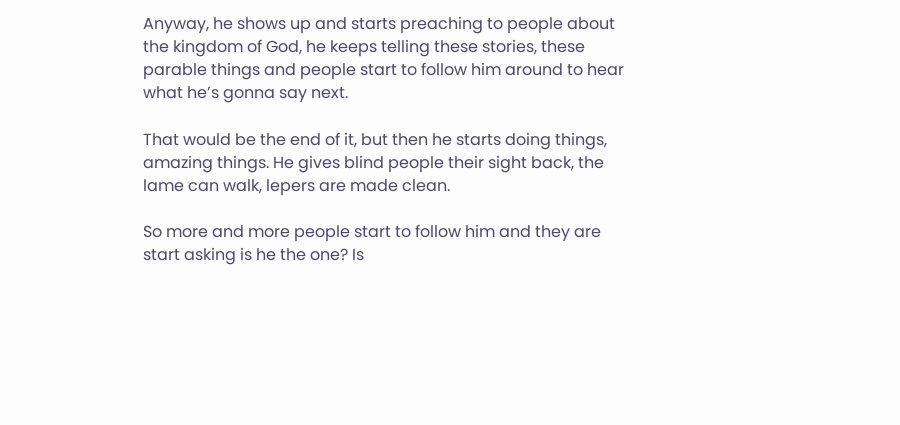Anyway, he shows up and starts preaching to people about the kingdom of God, he keeps telling these stories, these parable things and people start to follow him around to hear what he’s gonna say next.

That would be the end of it, but then he starts doing things, amazing things. He gives blind people their sight back, the lame can walk, lepers are made clean.

So more and more people start to follow him and they are start asking is he the one? Is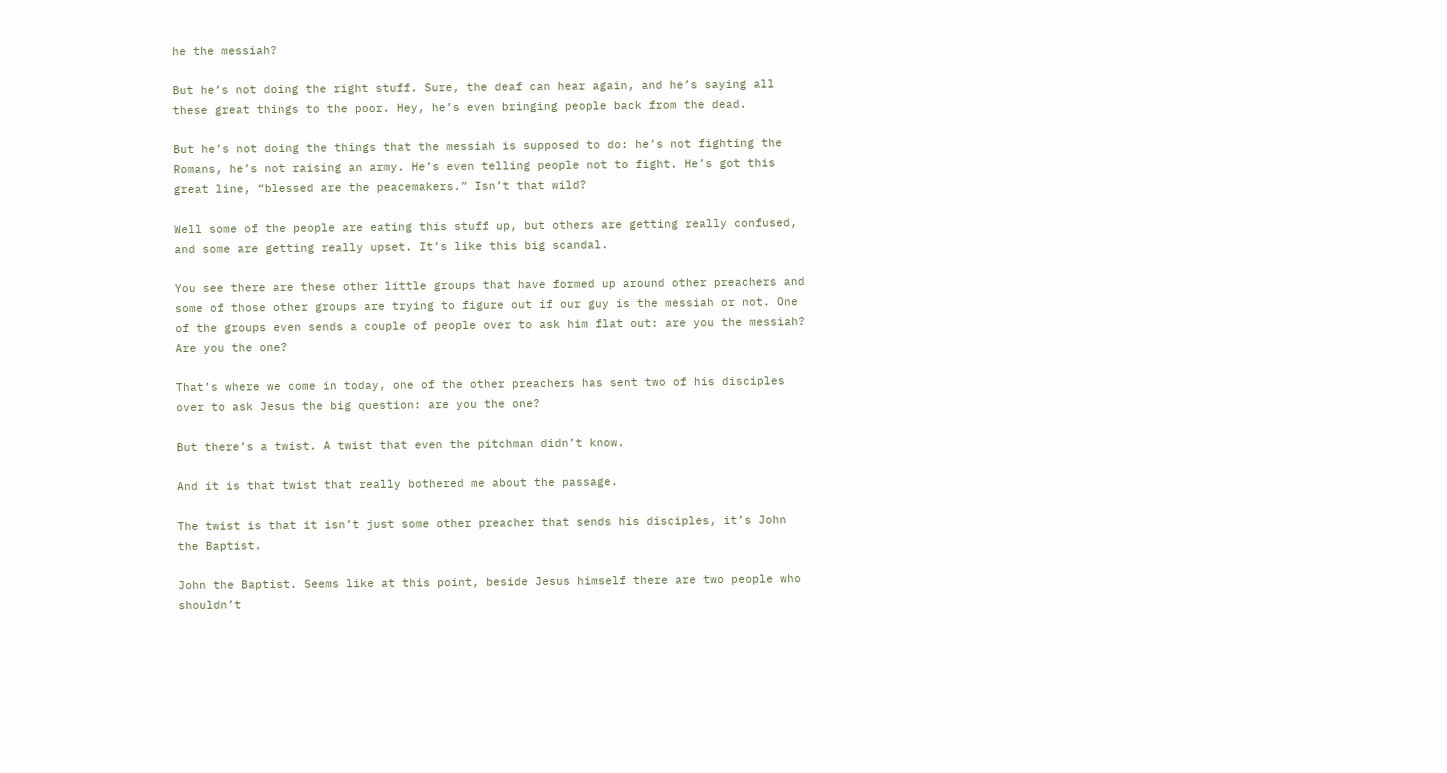he the messiah?

But he’s not doing the right stuff. Sure, the deaf can hear again, and he’s saying all these great things to the poor. Hey, he’s even bringing people back from the dead.

But he’s not doing the things that the messiah is supposed to do: he’s not fighting the Romans, he’s not raising an army. He’s even telling people not to fight. He’s got this great line, “blessed are the peacemakers.” Isn’t that wild?

Well some of the people are eating this stuff up, but others are getting really confused, and some are getting really upset. It’s like this big scandal.

You see there are these other little groups that have formed up around other preachers and some of those other groups are trying to figure out if our guy is the messiah or not. One of the groups even sends a couple of people over to ask him flat out: are you the messiah? Are you the one?

That’s where we come in today, one of the other preachers has sent two of his disciples over to ask Jesus the big question: are you the one?

But there’s a twist. A twist that even the pitchman didn’t know.

And it is that twist that really bothered me about the passage.

The twist is that it isn’t just some other preacher that sends his disciples, it’s John the Baptist.

John the Baptist. Seems like at this point, beside Jesus himself there are two people who shouldn’t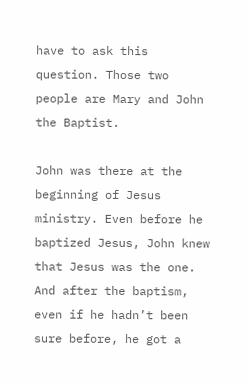have to ask this question. Those two people are Mary and John the Baptist.

John was there at the beginning of Jesus ministry. Even before he baptized Jesus, John knew that Jesus was the one. And after the baptism, even if he hadn’t been sure before, he got a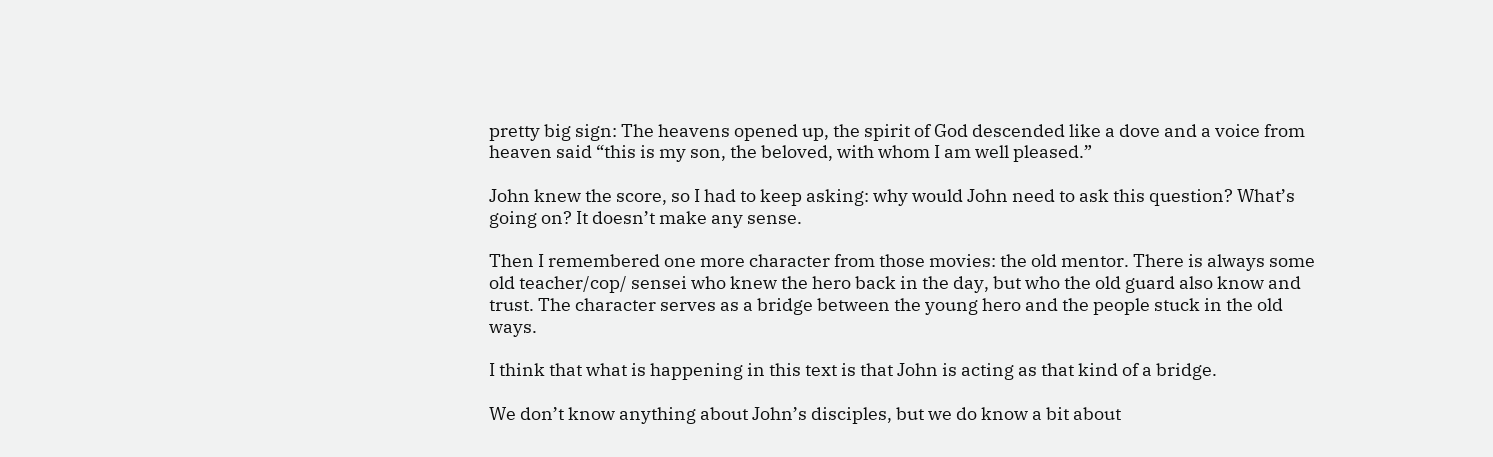pretty big sign: The heavens opened up, the spirit of God descended like a dove and a voice from heaven said “this is my son, the beloved, with whom I am well pleased.”

John knew the score, so I had to keep asking: why would John need to ask this question? What’s going on? It doesn’t make any sense.

Then I remembered one more character from those movies: the old mentor. There is always some old teacher/cop/ sensei who knew the hero back in the day, but who the old guard also know and trust. The character serves as a bridge between the young hero and the people stuck in the old ways.

I think that what is happening in this text is that John is acting as that kind of a bridge.

We don’t know anything about John’s disciples, but we do know a bit about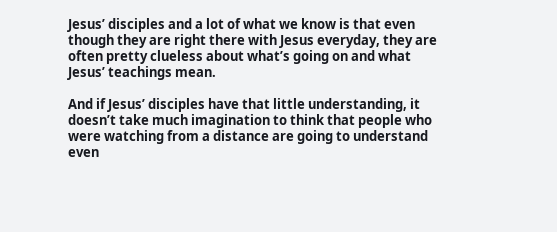Jesus’ disciples and a lot of what we know is that even though they are right there with Jesus everyday, they are often pretty clueless about what’s going on and what Jesus’ teachings mean.

And if Jesus’ disciples have that little understanding, it doesn’t take much imagination to think that people who were watching from a distance are going to understand even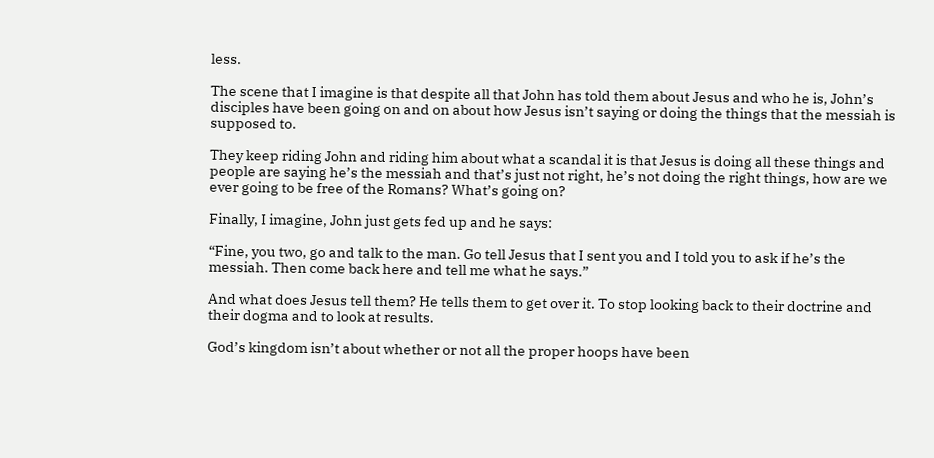less.

The scene that I imagine is that despite all that John has told them about Jesus and who he is, John’s disciples have been going on and on about how Jesus isn’t saying or doing the things that the messiah is supposed to.

They keep riding John and riding him about what a scandal it is that Jesus is doing all these things and people are saying he’s the messiah and that’s just not right, he’s not doing the right things, how are we ever going to be free of the Romans? What’s going on?

Finally, I imagine, John just gets fed up and he says:

“Fine, you two, go and talk to the man. Go tell Jesus that I sent you and I told you to ask if he’s the messiah. Then come back here and tell me what he says.”

And what does Jesus tell them? He tells them to get over it. To stop looking back to their doctrine and their dogma and to look at results.

God’s kingdom isn’t about whether or not all the proper hoops have been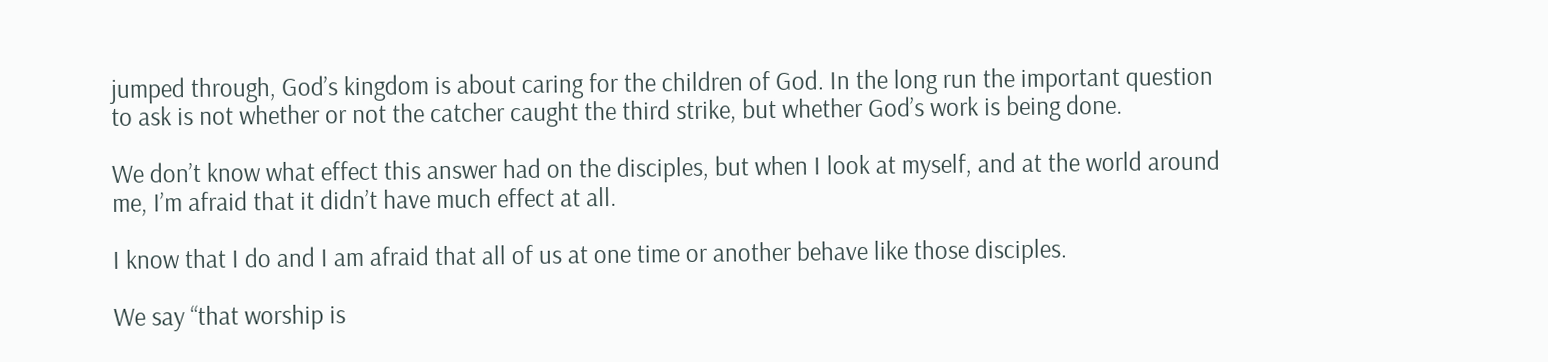jumped through, God’s kingdom is about caring for the children of God. In the long run the important question to ask is not whether or not the catcher caught the third strike, but whether God’s work is being done.

We don’t know what effect this answer had on the disciples, but when I look at myself, and at the world around me, I’m afraid that it didn’t have much effect at all.

I know that I do and I am afraid that all of us at one time or another behave like those disciples.

We say “that worship is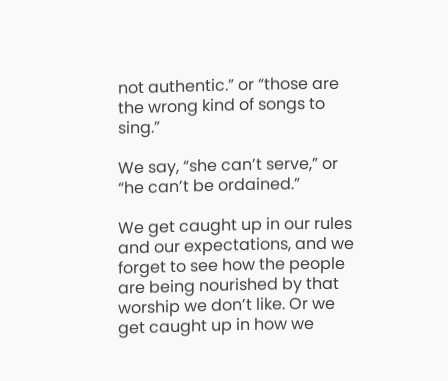not authentic.” or “those are the wrong kind of songs to sing.”

We say, “she can’t serve,” or “he can’t be ordained.”

We get caught up in our rules and our expectations, and we forget to see how the people are being nourished by that worship we don’t like. Or we get caught up in how we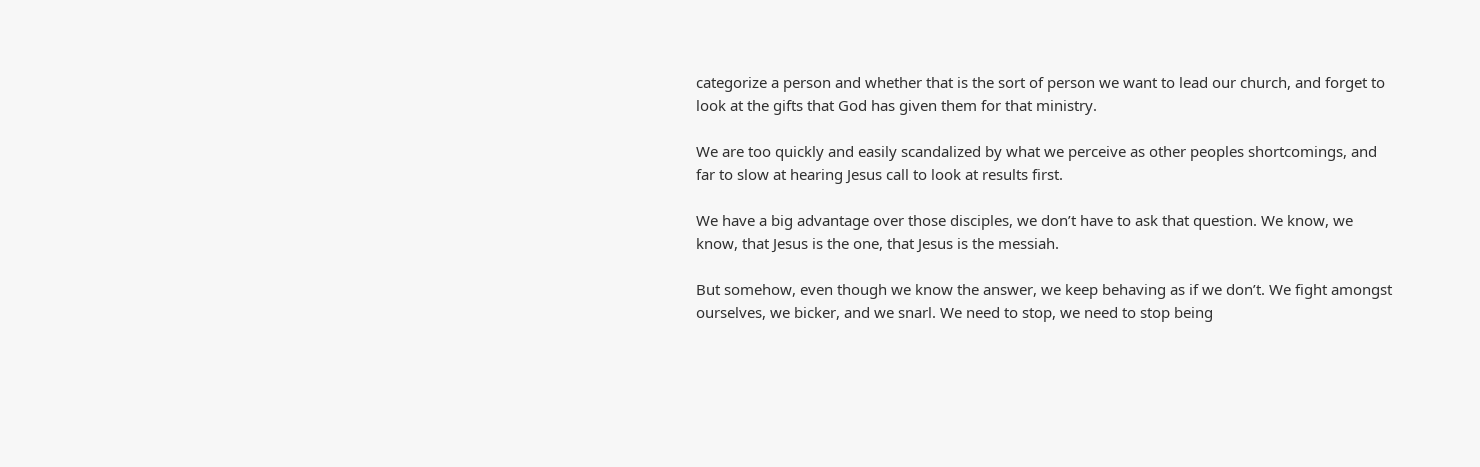categorize a person and whether that is the sort of person we want to lead our church, and forget to look at the gifts that God has given them for that ministry.

We are too quickly and easily scandalized by what we perceive as other peoples shortcomings, and far to slow at hearing Jesus call to look at results first.

We have a big advantage over those disciples, we don’t have to ask that question. We know, we know, that Jesus is the one, that Jesus is the messiah.

But somehow, even though we know the answer, we keep behaving as if we don’t. We fight amongst ourselves, we bicker, and we snarl. We need to stop, we need to stop being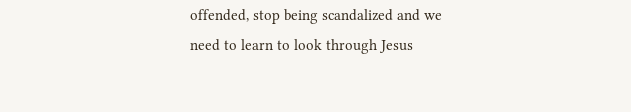offended, stop being scandalized and we need to learn to look through Jesus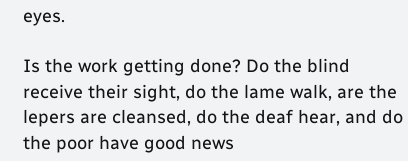eyes.

Is the work getting done? Do the blind receive their sight, do the lame walk, are the lepers are cleansed, do the deaf hear, and do the poor have good news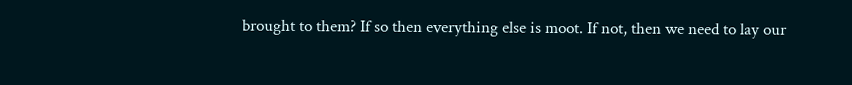brought to them? If so then everything else is moot. If not, then we need to lay our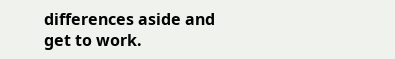differences aside and get to work.